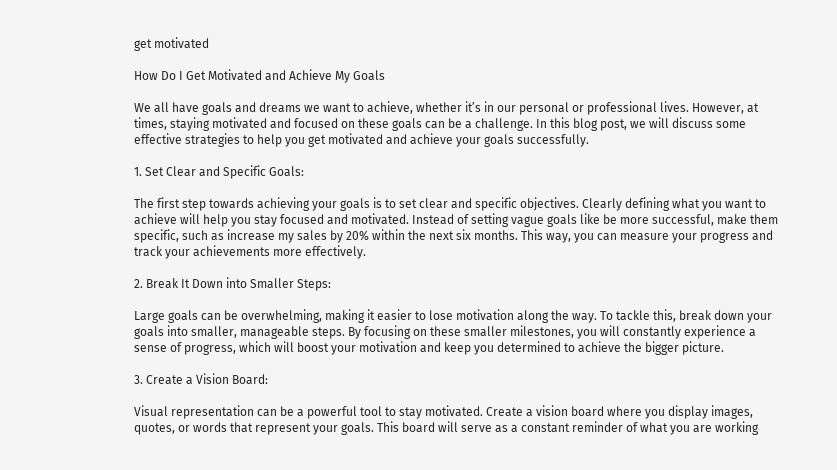get motivated

How Do I Get Motivated and Achieve My Goals

We all have goals and dreams we want to achieve, whether it’s in our personal or professional lives. However, at times, staying motivated and focused on these goals can be a challenge. In this blog post, we will discuss some effective strategies to help you get motivated and achieve your goals successfully.

1. Set Clear and Specific Goals:

The first step towards achieving your goals is to set clear and specific objectives. Clearly defining what you want to achieve will help you stay focused and motivated. Instead of setting vague goals like be more successful, make them specific, such as increase my sales by 20% within the next six months. This way, you can measure your progress and track your achievements more effectively.

2. Break It Down into Smaller Steps:

Large goals can be overwhelming, making it easier to lose motivation along the way. To tackle this, break down your goals into smaller, manageable steps. By focusing on these smaller milestones, you will constantly experience a sense of progress, which will boost your motivation and keep you determined to achieve the bigger picture.

3. Create a Vision Board:

Visual representation can be a powerful tool to stay motivated. Create a vision board where you display images, quotes, or words that represent your goals. This board will serve as a constant reminder of what you are working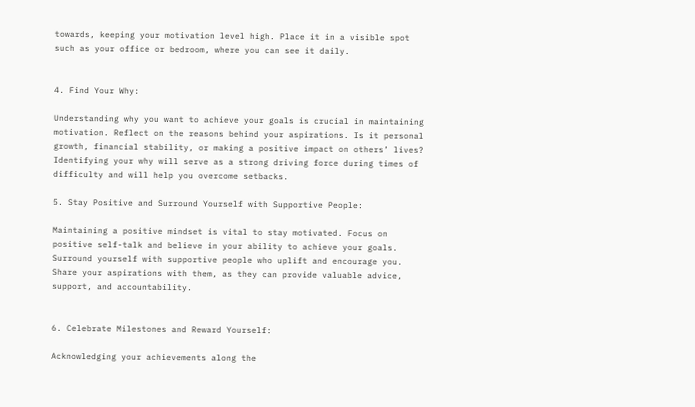towards, keeping your motivation level high. Place it in a visible spot such as your office or bedroom, where you can see it daily.


4. Find Your Why:

Understanding why you want to achieve your goals is crucial in maintaining motivation. Reflect on the reasons behind your aspirations. Is it personal growth, financial stability, or making a positive impact on others’ lives? Identifying your why will serve as a strong driving force during times of difficulty and will help you overcome setbacks.

5. Stay Positive and Surround Yourself with Supportive People:

Maintaining a positive mindset is vital to stay motivated. Focus on positive self-talk and believe in your ability to achieve your goals. Surround yourself with supportive people who uplift and encourage you. Share your aspirations with them, as they can provide valuable advice, support, and accountability.


6. Celebrate Milestones and Reward Yourself:

Acknowledging your achievements along the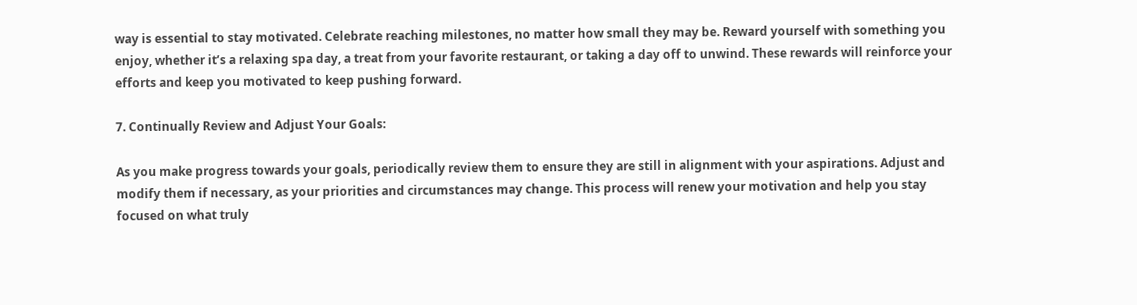way is essential to stay motivated. Celebrate reaching milestones, no matter how small they may be. Reward yourself with something you enjoy, whether it’s a relaxing spa day, a treat from your favorite restaurant, or taking a day off to unwind. These rewards will reinforce your efforts and keep you motivated to keep pushing forward.

7. Continually Review and Adjust Your Goals:

As you make progress towards your goals, periodically review them to ensure they are still in alignment with your aspirations. Adjust and modify them if necessary, as your priorities and circumstances may change. This process will renew your motivation and help you stay focused on what truly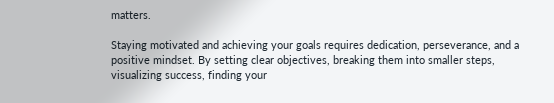matters.

Staying motivated and achieving your goals requires dedication, perseverance, and a positive mindset. By setting clear objectives, breaking them into smaller steps, visualizing success, finding your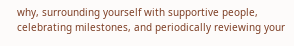why, surrounding yourself with supportive people, celebrating milestones, and periodically reviewing your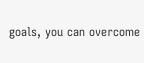goals, you can overcome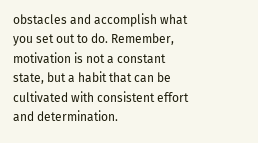obstacles and accomplish what you set out to do. Remember, motivation is not a constant state, but a habit that can be cultivated with consistent effort and determination.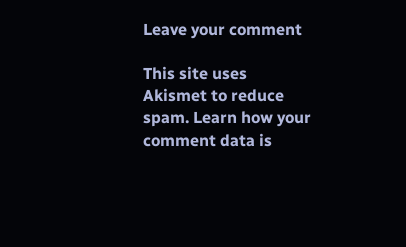Leave your comment

This site uses Akismet to reduce spam. Learn how your comment data is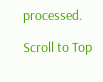processed.

Scroll to Top